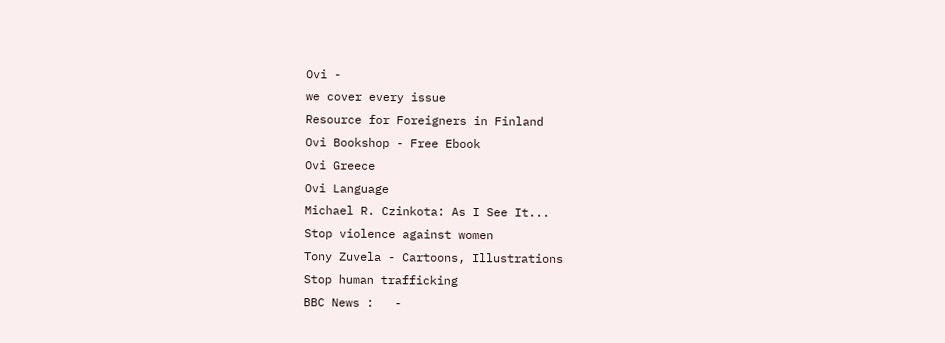Ovi -
we cover every issue
Resource for Foreigners in Finland
Ovi Bookshop - Free Ebook
Ovi Greece
Ovi Language
Michael R. Czinkota: As I See It...
Stop violence against women
Tony Zuvela - Cartoons, Illustrations
Stop human trafficking
BBC News :   -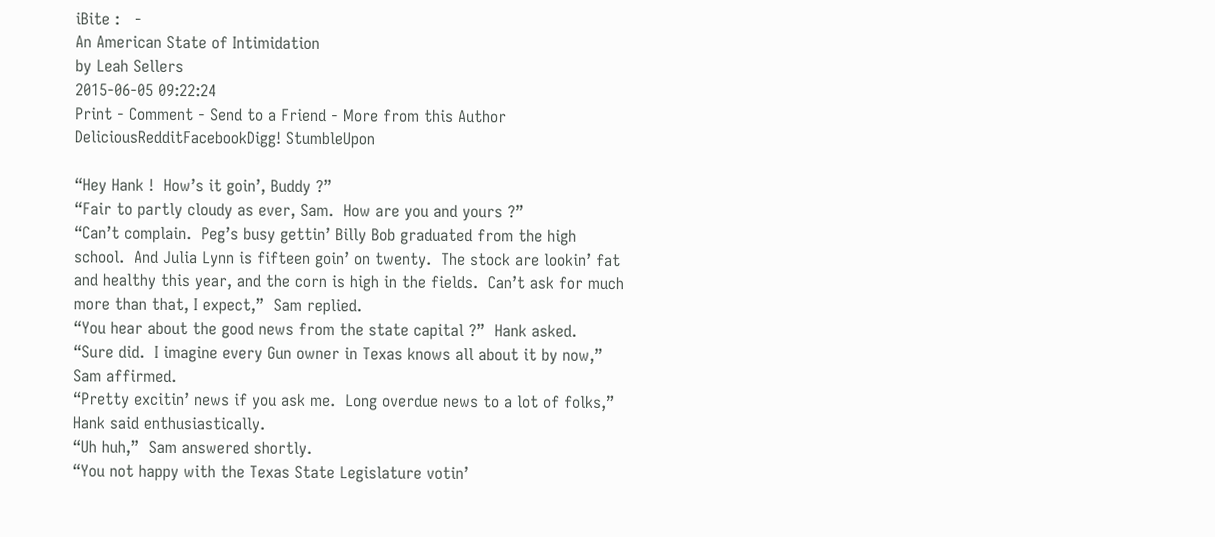iBite :   -
An American State of Intimidation
by Leah Sellers
2015-06-05 09:22:24
Print - Comment - Send to a Friend - More from this Author
DeliciousRedditFacebookDigg! StumbleUpon

“Hey Hank !  How’s it goin’, Buddy ?”
“Fair to partly cloudy as ever, Sam.  How are you and yours ?”
“Can’t complain.  Peg’s busy gettin’ Billy Bob graduated from the high school.  And Julia Lynn is fifteen goin’ on twenty.  The stock are lookin’ fat and healthy this year, and the corn is high in the fields.  Can’t ask for much more than that, I expect,”  Sam replied.
“You hear about the good news from the state capital ?”  Hank asked.
“Sure did.  I imagine every Gun owner in Texas knows all about it by now,”  Sam affirmed.
“Pretty excitin’ news if you ask me.  Long overdue news to a lot of folks,”  Hank said enthusiastically.
“Uh huh,”  Sam answered shortly.
“You not happy with the Texas State Legislature votin’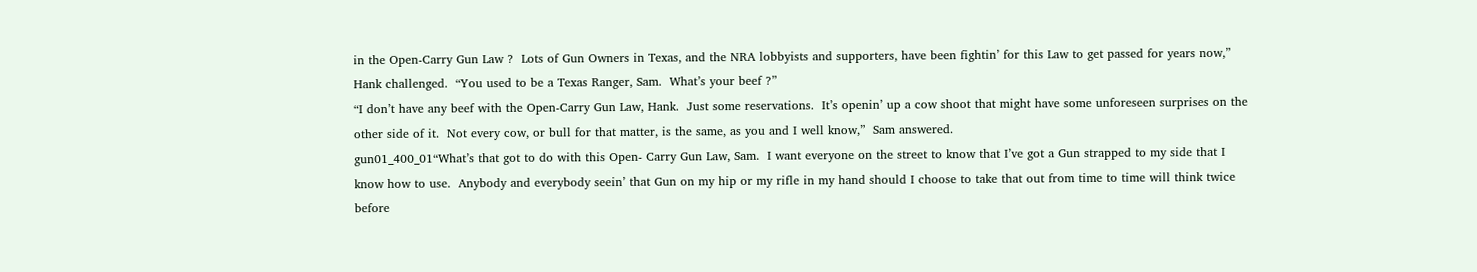in the Open-Carry Gun Law ?  Lots of Gun Owners in Texas, and the NRA lobbyists and supporters, have been fightin’ for this Law to get passed for years now,”  Hank challenged.  “You used to be a Texas Ranger, Sam.  What’s your beef ?”
“I don’t have any beef with the Open-Carry Gun Law, Hank.  Just some reservations.  It’s openin’ up a cow shoot that might have some unforeseen surprises on the other side of it.  Not every cow, or bull for that matter, is the same, as you and I well know,”  Sam answered.
gun01_400_01“What’s that got to do with this Open- Carry Gun Law, Sam.  I want everyone on the street to know that I’ve got a Gun strapped to my side that I know how to use.  Anybody and everybody seein’ that Gun on my hip or my rifle in my hand should I choose to take that out from time to time will think twice before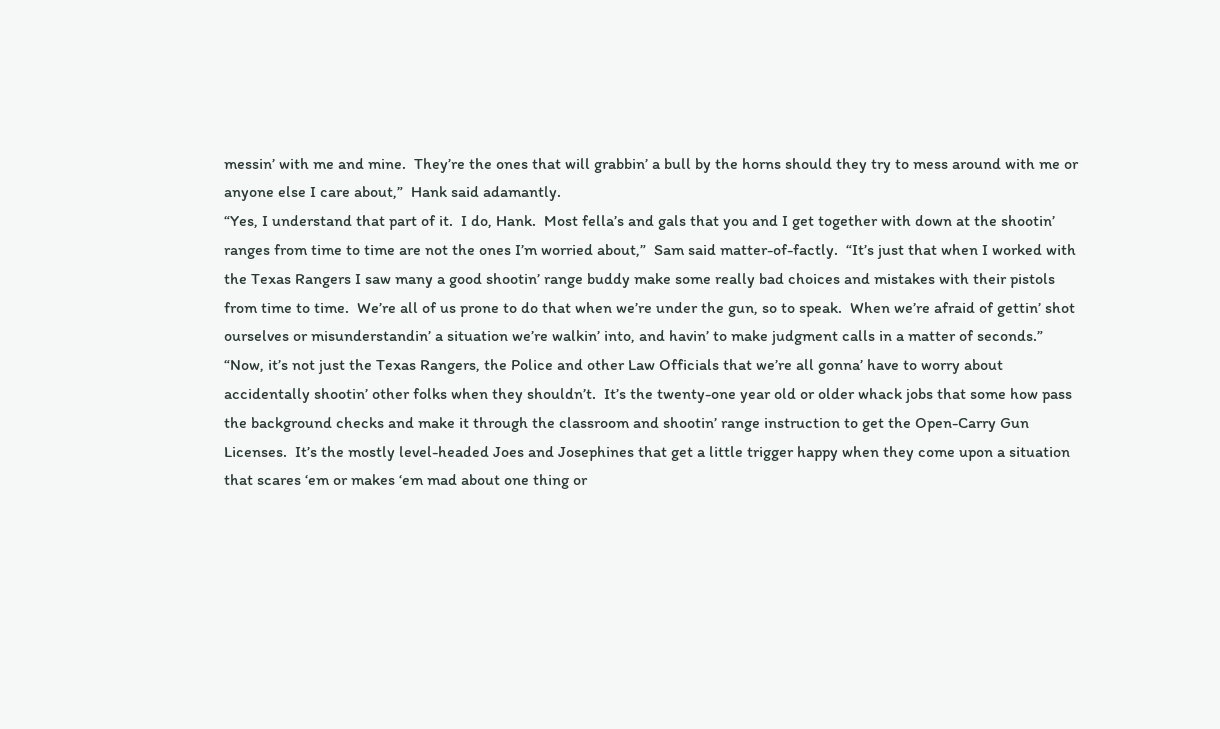messin’ with me and mine.  They’re the ones that will grabbin’ a bull by the horns should they try to mess around with me or anyone else I care about,”  Hank said adamantly.
“Yes, I understand that part of it.  I do, Hank.  Most fella’s and gals that you and I get together with down at the shootin’ ranges from time to time are not the ones I’m worried about,”  Sam said matter-of-factly.  “It’s just that when I worked with the Texas Rangers I saw many a good shootin’ range buddy make some really bad choices and mistakes with their pistols from time to time.  We’re all of us prone to do that when we’re under the gun, so to speak.  When we’re afraid of gettin’ shot ourselves or misunderstandin’ a situation we’re walkin’ into, and havin’ to make judgment calls in a matter of seconds.”
“Now, it’s not just the Texas Rangers, the Police and other Law Officials that we’re all gonna’ have to worry about accidentally shootin’ other folks when they shouldn’t.  It’s the twenty-one year old or older whack jobs that some how pass the background checks and make it through the classroom and shootin’ range instruction to get the Open-Carry Gun Licenses.  It’s the mostly level-headed Joes and Josephines that get a little trigger happy when they come upon a situation that scares ‘em or makes ‘em mad about one thing or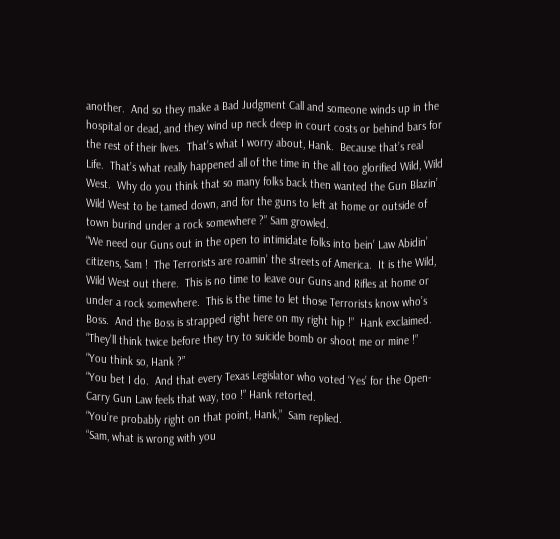another.  And so they make a Bad Judgment Call and someone winds up in the hospital or dead, and they wind up neck deep in court costs or behind bars for the rest of their lives.  That’s what I worry about, Hank.  Because that’s real Life.  That’s what really happened all of the time in the all too glorified Wild, Wild West.  Why do you think that so many folks back then wanted the Gun Blazin’ Wild West to be tamed down, and for the guns to left at home or outside of town burind under a rock somewhere ?” Sam growled.
“We need our Guns out in the open to intimidate folks into bein’ Law Abidin’ citizens, Sam !  The Terrorists are roamin’ the streets of America.  It is the Wild, Wild West out there.  This is no time to leave our Guns and Rifles at home or under a rock somewhere.  This is the time to let those Terrorists know who’s Boss.  And the Boss is strapped right here on my right hip !”  Hank exclaimed.  “They’ll think twice before they try to suicide bomb or shoot me or mine !”
“You think so, Hank ?”
“You bet I do.  And that every Texas Legislator who voted ‘Yes’ for the Open-Carry Gun Law feels that way, too !” Hank retorted.
“You’re probably right on that point, Hank,”  Sam replied.
“Sam, what is wrong with you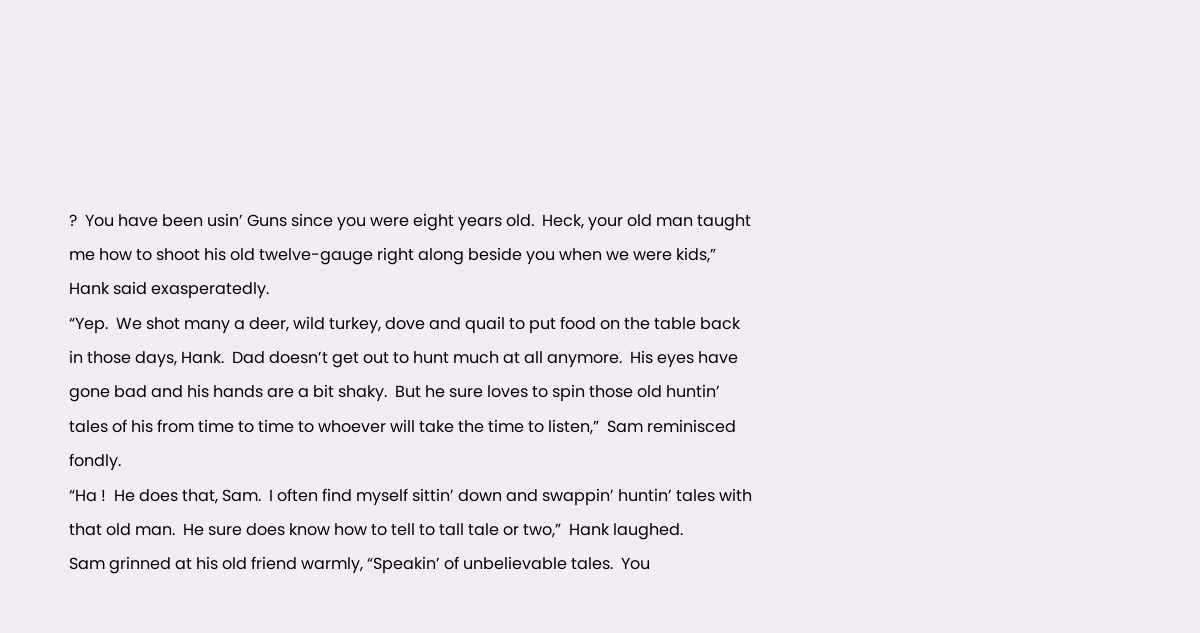?  You have been usin’ Guns since you were eight years old.  Heck, your old man taught me how to shoot his old twelve-gauge right along beside you when we were kids,”  Hank said exasperatedly.
“Yep.  We shot many a deer, wild turkey, dove and quail to put food on the table back in those days, Hank.  Dad doesn’t get out to hunt much at all anymore.  His eyes have gone bad and his hands are a bit shaky.  But he sure loves to spin those old huntin’ tales of his from time to time to whoever will take the time to listen,”  Sam reminisced fondly.
“Ha !  He does that, Sam.  I often find myself sittin’ down and swappin’ huntin’ tales with that old man.  He sure does know how to tell to tall tale or two,”  Hank laughed.
Sam grinned at his old friend warmly, “Speakin’ of unbelievable tales.  You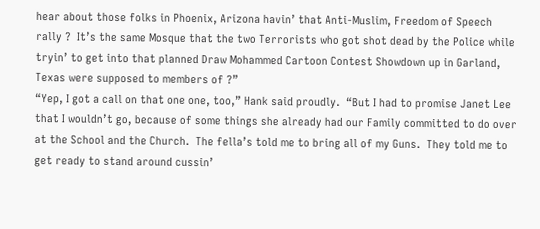hear about those folks in Phoenix, Arizona havin’ that Anti-Muslim, Freedom of Speech rally ?  It’s the same Mosque that the two Terrorists who got shot dead by the Police while tryin’ to get into that planned Draw Mohammed Cartoon Contest Showdown up in Garland, Texas were supposed to members of ?”
“Yep, I got a call on that one one, too,” Hank said proudly.  “But I had to promise Janet Lee that I wouldn’t go, because of some things she already had our Family committed to do over at the School and the Church.  The fella’s told me to bring all of my Guns.  They told me to get ready to stand around cussin’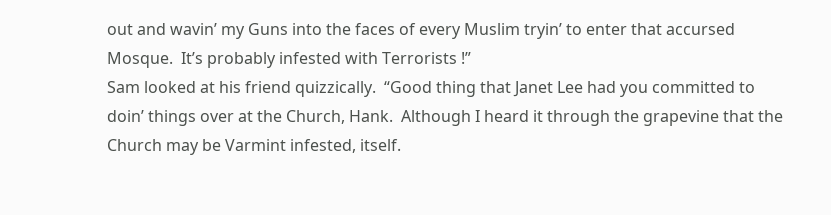out and wavin’ my Guns into the faces of every Muslim tryin’ to enter that accursed Mosque.  It’s probably infested with Terrorists !”
Sam looked at his friend quizzically.  “Good thing that Janet Lee had you committed to doin’ things over at the Church, Hank.  Although I heard it through the grapevine that the Church may be Varmint infested, itself.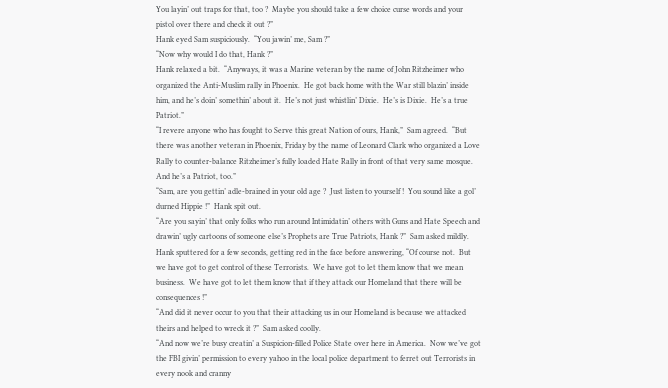You layin’ out traps for that, too ?  Maybe you should take a few choice curse words and your pistol over there and check it out ?”
Hank eyed Sam suspiciously.  “You jawin’ me, Sam ?”
“Now why would I do that, Hank ?”
Hank relaxed a bit.  “Anyways, it was a Marine veteran by the name of John Ritzheimer who organized the Anti-Muslim rally in Phoenix.  He got back home with the War still blazin’ inside him, and he’s doin’ somethin’ about it.  He’s not just whistlin’ Dixie.  He’s is Dixie.  He’s a true Patriot.”
“I revere anyone who has fought to Serve this great Nation of ours, Hank,”  Sam agreed.  “But there was another veteran in Phoenix, Friday by the name of Leonard Clark who organized a Love Rally to counter-balance Ritzheimer’s fully loaded Hate Rally in front of that very same mosque.  And he’s a Patriot, too.”
“Sam, are you gettin’ adle-brained in your old age ?  Just listen to yourself !  You sound like a gol’ durned Hippie !”  Hank spit out.
“Are you sayin’ that only folks who run around Intimidatin’ others with Guns and Hate Speech and drawin’ ugly cartoons of someone else’s Prophets are True Patriots, Hank ?”  Sam asked mildly.
Hank sputtered for a few seconds, getting red in the face before answering, “Of course not.  But we have got to get control of these Terrorists.  We have got to let them know that we mean business.  We have got to let them know that if they attack our Homeland that there will be consequences !”
“And did it never occur to you that their attacking us in our Homeland is because we attacked theirs and helped to wreck it ?”  Sam asked coolly.
“And now we’re busy creatin’ a Suspicion-filled Police State over here in America.  Now we’ve got the FBI givin’ permission to every yahoo in the local police department to ferret out Terrorists in every nook and cranny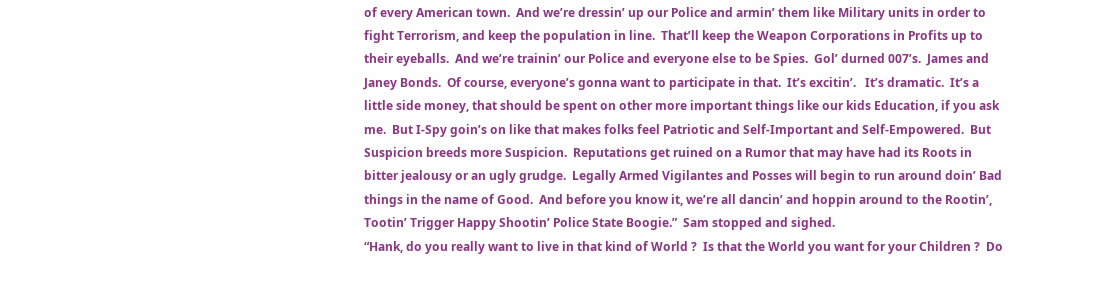of every American town.  And we’re dressin’ up our Police and armin’ them like Military units in order to fight Terrorism, and keep the population in line.  That’ll keep the Weapon Corporations in Profits up to their eyeballs.  And we’re trainin’ our Police and everyone else to be Spies.  Gol’ durned 007’s.  James and Janey Bonds.  Of course, everyone’s gonna want to participate in that.  It’s excitin’.   It’s dramatic.  It’s a little side money, that should be spent on other more important things like our kids Education, if you ask me.  But I-Spy goin’s on like that makes folks feel Patriotic and Self-Important and Self-Empowered.  But Suspicion breeds more Suspicion.  Reputations get ruined on a Rumor that may have had its Roots in bitter jealousy or an ugly grudge.  Legally Armed Vigilantes and Posses will begin to run around doin’ Bad things in the name of Good.  And before you know it, we’re all dancin’ and hoppin around to the Rootin’, Tootin’ Trigger Happy Shootin’ Police State Boogie.”  Sam stopped and sighed.
“Hank, do you really want to live in that kind of World ?  Is that the World you want for your Children ?  Do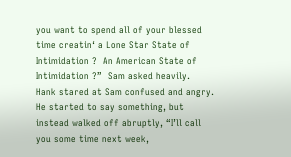you want to spend all of your blessed time creatin‘ a Lone Star State of Intimidation ?  An American State of Intimidation ?”  Sam asked heavily.
Hank stared at Sam confused and angry.  He started to say something, but instead walked off abruptly, “I’ll call you some time next week,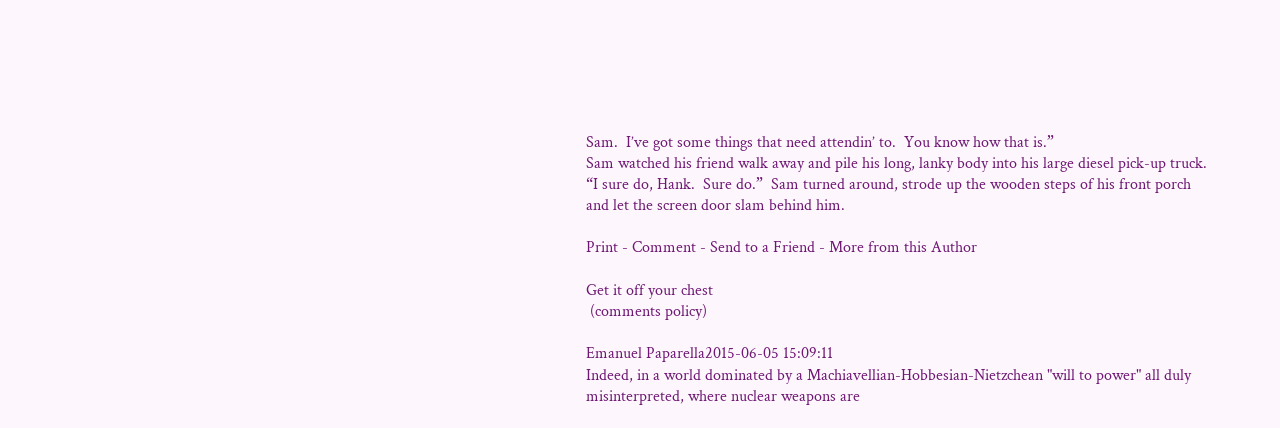Sam.  I’ve got some things that need attendin’ to.  You know how that is.”
Sam watched his friend walk away and pile his long, lanky body into his large diesel pick-up truck.  “I sure do, Hank.  Sure do.”  Sam turned around, strode up the wooden steps of his front porch and let the screen door slam behind him.

Print - Comment - Send to a Friend - More from this Author

Get it off your chest
 (comments policy)

Emanuel Paparella2015-06-05 15:09:11
Indeed, in a world dominated by a Machiavellian-Hobbesian-Nietzchean "will to power" all duly misinterpreted, where nuclear weapons are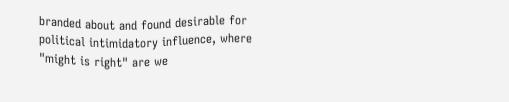branded about and found desirable for political intimidatory influence, where "might is right" are we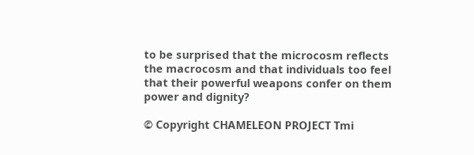to be surprised that the microcosm reflects the macrocosm and that individuals too feel that their powerful weapons confer on them power and dignity?

© Copyright CHAMELEON PROJECT Tmi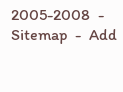2005-2008  -  Sitemap  -  Add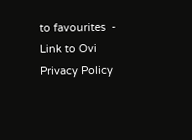to favourites  -  Link to Ovi
Privacy Policy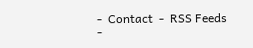-  Contact  -  RSS Feeds  -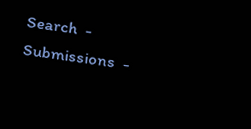Search  -  Submissions  -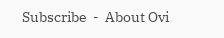Subscribe  -  About Ovi